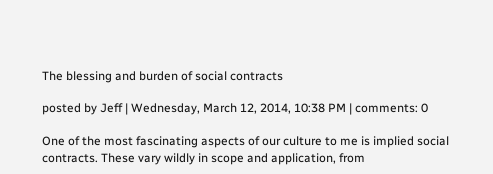The blessing and burden of social contracts

posted by Jeff | Wednesday, March 12, 2014, 10:38 PM | comments: 0

One of the most fascinating aspects of our culture to me is implied social contracts. These vary wildly in scope and application, from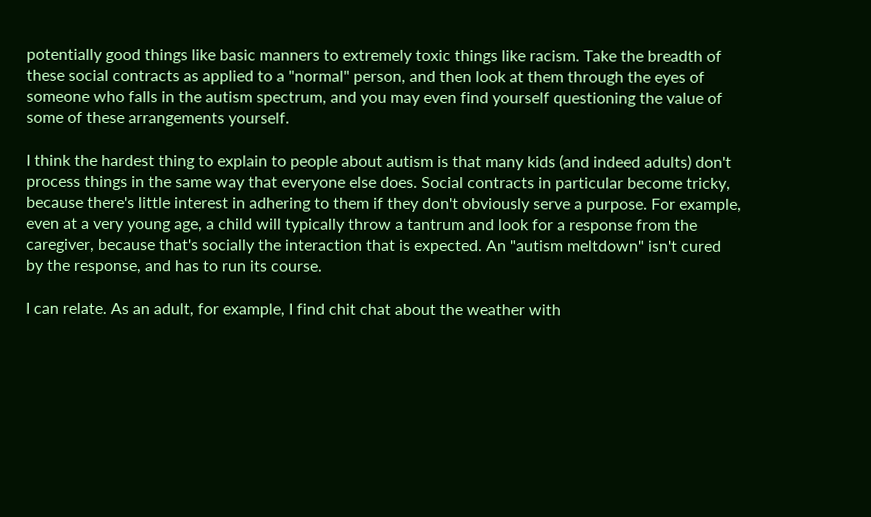potentially good things like basic manners to extremely toxic things like racism. Take the breadth of these social contracts as applied to a "normal" person, and then look at them through the eyes of someone who falls in the autism spectrum, and you may even find yourself questioning the value of some of these arrangements yourself.

I think the hardest thing to explain to people about autism is that many kids (and indeed adults) don't process things in the same way that everyone else does. Social contracts in particular become tricky, because there's little interest in adhering to them if they don't obviously serve a purpose. For example, even at a very young age, a child will typically throw a tantrum and look for a response from the caregiver, because that's socially the interaction that is expected. An "autism meltdown" isn't cured by the response, and has to run its course.

I can relate. As an adult, for example, I find chit chat about the weather with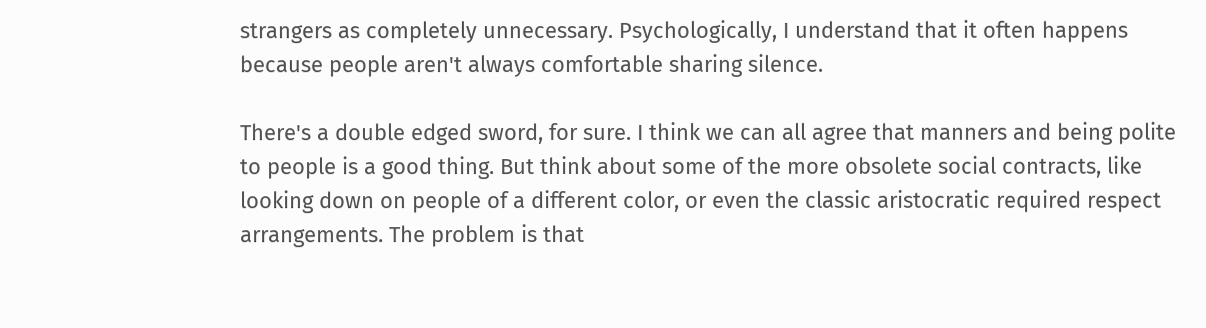strangers as completely unnecessary. Psychologically, I understand that it often happens because people aren't always comfortable sharing silence.

There's a double edged sword, for sure. I think we can all agree that manners and being polite to people is a good thing. But think about some of the more obsolete social contracts, like looking down on people of a different color, or even the classic aristocratic required respect arrangements. The problem is that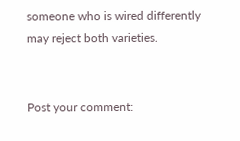someone who is wired differently may reject both varieties.


Post your comment: